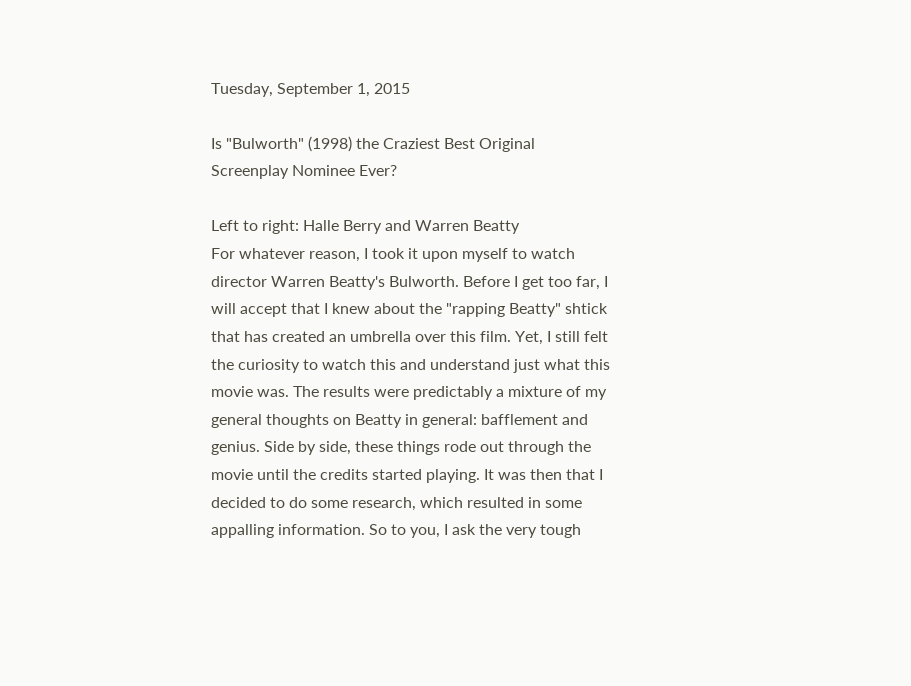Tuesday, September 1, 2015

Is "Bulworth" (1998) the Craziest Best Original Screenplay Nominee Ever?

Left to right: Halle Berry and Warren Beatty
For whatever reason, I took it upon myself to watch director Warren Beatty's Bulworth. Before I get too far, I will accept that I knew about the "rapping Beatty" shtick that has created an umbrella over this film. Yet, I still felt the curiosity to watch this and understand just what this movie was. The results were predictably a mixture of my general thoughts on Beatty in general: bafflement and genius. Side by side, these things rode out through the movie until the credits started playing. It was then that I decided to do some research, which resulted in some appalling information. So to you, I ask the very tough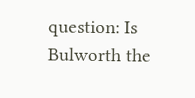question: Is Bulworth the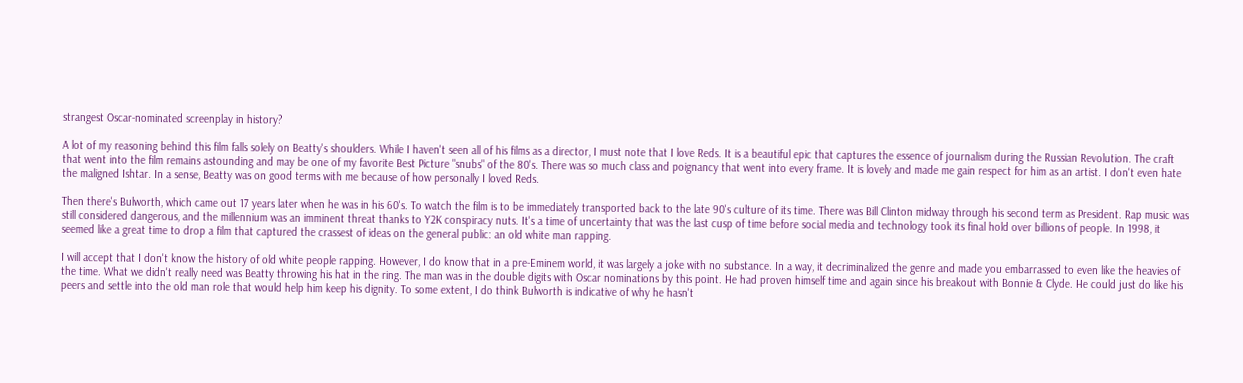strangest Oscar-nominated screenplay in history?

A lot of my reasoning behind this film falls solely on Beatty's shoulders. While I haven't seen all of his films as a director, I must note that I love Reds. It is a beautiful epic that captures the essence of journalism during the Russian Revolution. The craft that went into the film remains astounding and may be one of my favorite Best Picture "snubs" of the 80's. There was so much class and poignancy that went into every frame. It is lovely and made me gain respect for him as an artist. I don't even hate the maligned Ishtar. In a sense, Beatty was on good terms with me because of how personally I loved Reds.

Then there's Bulworth, which came out 17 years later when he was in his 60's. To watch the film is to be immediately transported back to the late 90's culture of its time. There was Bill Clinton midway through his second term as President. Rap music was still considered dangerous, and the millennium was an imminent threat thanks to Y2K conspiracy nuts. It's a time of uncertainty that was the last cusp of time before social media and technology took its final hold over billions of people. In 1998, it seemed like a great time to drop a film that captured the crassest of ideas on the general public: an old white man rapping.

I will accept that I don't know the history of old white people rapping. However, I do know that in a pre-Eminem world, it was largely a joke with no substance. In a way, it decriminalized the genre and made you embarrassed to even like the heavies of the time. What we didn't really need was Beatty throwing his hat in the ring. The man was in the double digits with Oscar nominations by this point. He had proven himself time and again since his breakout with Bonnie & Clyde. He could just do like his peers and settle into the old man role that would help him keep his dignity. To some extent, I do think Bulworth is indicative of why he hasn't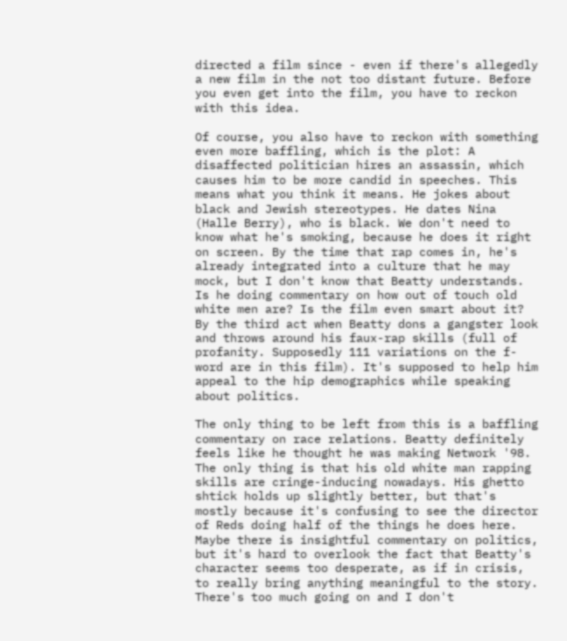directed a film since - even if there's allegedly a new film in the not too distant future. Before you even get into the film, you have to reckon with this idea.

Of course, you also have to reckon with something even more baffling, which is the plot: A disaffected politician hires an assassin, which causes him to be more candid in speeches. This means what you think it means. He jokes about black and Jewish stereotypes. He dates Nina (Halle Berry), who is black. We don't need to know what he's smoking, because he does it right on screen. By the time that rap comes in, he's already integrated into a culture that he may mock, but I don't know that Beatty understands. Is he doing commentary on how out of touch old white men are? Is the film even smart about it? By the third act when Beatty dons a gangster look and throws around his faux-rap skills (full of profanity. Supposedly 111 variations on the f-word are in this film). It's supposed to help him appeal to the hip demographics while speaking about politics.

The only thing to be left from this is a baffling commentary on race relations. Beatty definitely feels like he thought he was making Network '98. The only thing is that his old white man rapping skills are cringe-inducing nowadays. His ghetto shtick holds up slightly better, but that's mostly because it's confusing to see the director of Reds doing half of the things he does here. Maybe there is insightful commentary on politics, but it's hard to overlook the fact that Beatty's character seems too desperate, as if in crisis, to really bring anything meaningful to the story. There's too much going on and I don't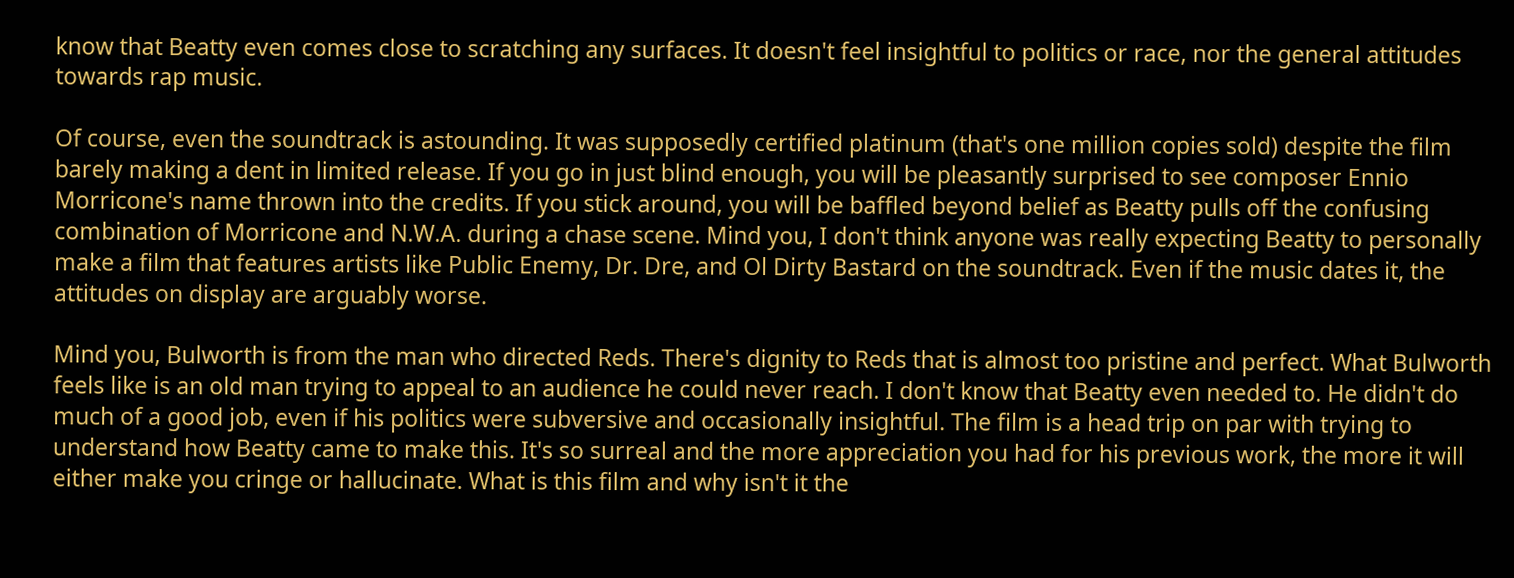know that Beatty even comes close to scratching any surfaces. It doesn't feel insightful to politics or race, nor the general attitudes towards rap music.

Of course, even the soundtrack is astounding. It was supposedly certified platinum (that's one million copies sold) despite the film barely making a dent in limited release. If you go in just blind enough, you will be pleasantly surprised to see composer Ennio Morricone's name thrown into the credits. If you stick around, you will be baffled beyond belief as Beatty pulls off the confusing combination of Morricone and N.W.A. during a chase scene. Mind you, I don't think anyone was really expecting Beatty to personally make a film that features artists like Public Enemy, Dr. Dre, and Ol Dirty Bastard on the soundtrack. Even if the music dates it, the attitudes on display are arguably worse.

Mind you, Bulworth is from the man who directed Reds. There's dignity to Reds that is almost too pristine and perfect. What Bulworth feels like is an old man trying to appeal to an audience he could never reach. I don't know that Beatty even needed to. He didn't do much of a good job, even if his politics were subversive and occasionally insightful. The film is a head trip on par with trying to understand how Beatty came to make this. It's so surreal and the more appreciation you had for his previous work, the more it will either make you cringe or hallucinate. What is this film and why isn't it the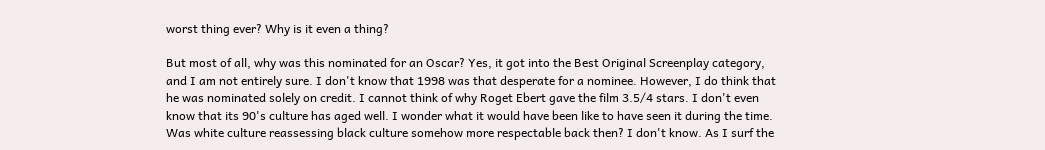worst thing ever? Why is it even a thing?

But most of all, why was this nominated for an Oscar? Yes, it got into the Best Original Screenplay category, and I am not entirely sure. I don't know that 1998 was that desperate for a nominee. However, I do think that he was nominated solely on credit. I cannot think of why Roget Ebert gave the film 3.5/4 stars. I don't even know that its 90's culture has aged well. I wonder what it would have been like to have seen it during the time. Was white culture reassessing black culture somehow more respectable back then? I don't know. As I surf the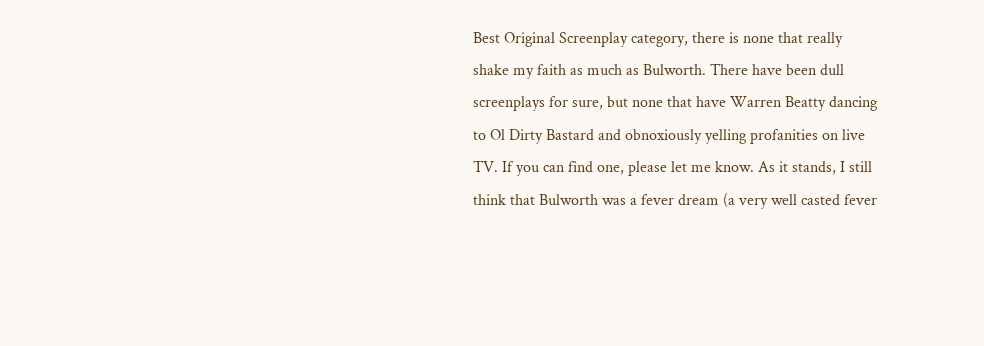Best Original Screenplay category, there is none that really shake my faith as much as Bulworth. There have been dull screenplays for sure, but none that have Warren Beatty dancing to Ol Dirty Bastard and obnoxiously yelling profanities on live TV. If you can find one, please let me know. As it stands, I still think that Bulworth was a fever dream (a very well casted fever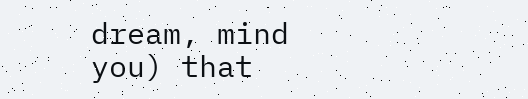dream, mind you) that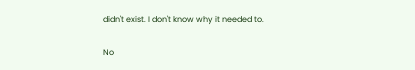didn't exist. I don't know why it needed to.

No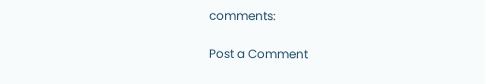comments:

Post a Comment